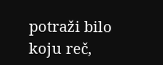potraži bilo koju reč,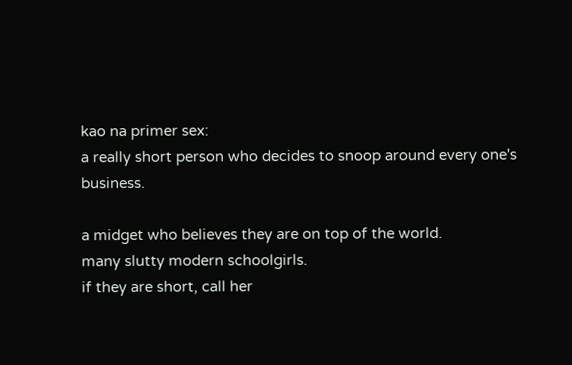kao na primer sex:
a really short person who decides to snoop around every one's business.

a midget who believes they are on top of the world.
many slutty modern schoolgirls.
if they are short, call her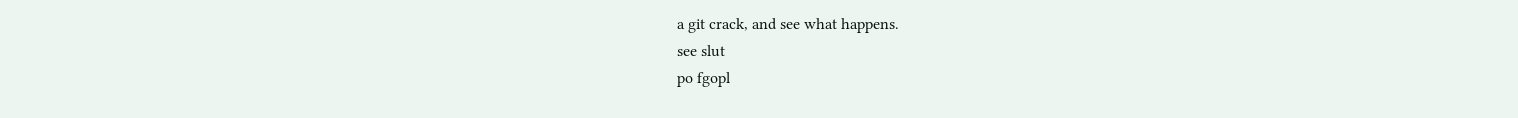a git crack, and see what happens.
see slut
po fgopl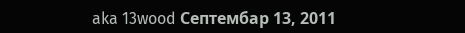aka 13wood Септембар 13, 2011